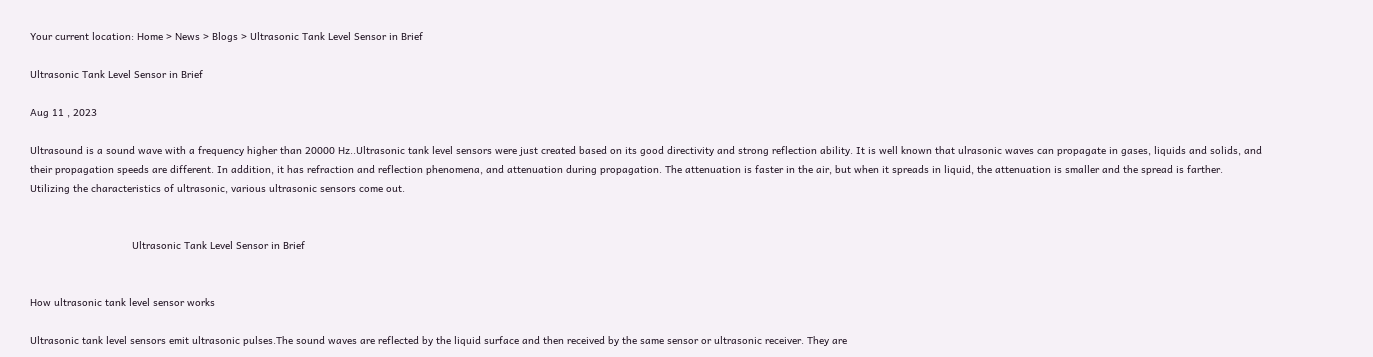Your current location: Home > News > Blogs > Ultrasonic Tank Level Sensor in Brief

Ultrasonic Tank Level Sensor in Brief

Aug 11 , 2023

Ultrasound is a sound wave with a frequency higher than 20000 Hz..Ultrasonic tank level sensors were just created based on its good directivity and strong reflection ability. It is well known that ulrasonic waves can propagate in gases, liquids and solids, and their propagation speeds are different. In addition, it has refraction and reflection phenomena, and attenuation during propagation. The attenuation is faster in the air, but when it spreads in liquid, the attenuation is smaller and the spread is farther. Utilizing the characteristics of ultrasonic, various ultrasonic sensors come out.


                                  Ultrasonic Tank Level Sensor in Brief


How ultrasonic tank level sensor works

Ultrasonic tank level sensors emit ultrasonic pulses.The sound waves are reflected by the liquid surface and then received by the same sensor or ultrasonic receiver. They are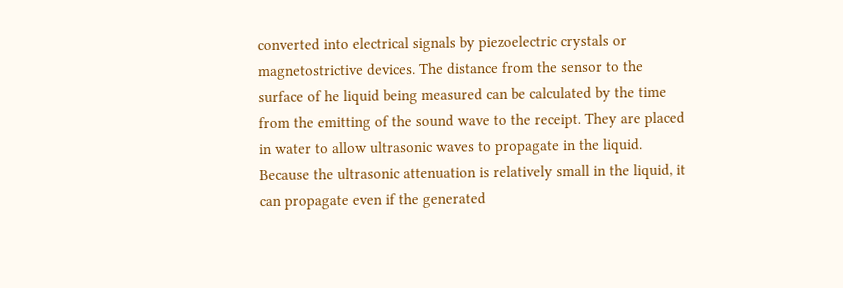converted into electrical signals by piezoelectric crystals or magnetostrictive devices. The distance from the sensor to the surface of he liquid being measured can be calculated by the time from the emitting of the sound wave to the receipt. They are placed in water to allow ultrasonic waves to propagate in the liquid. Because the ultrasonic attenuation is relatively small in the liquid, it can propagate even if the generated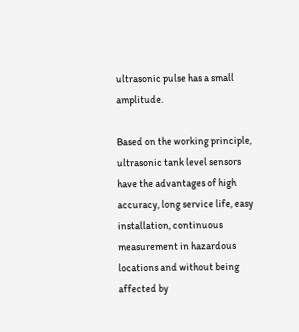ultrasonic pulse has a small amplitude.

Based on the working principle, ultrasonic tank level sensors have the advantages of high accuracy, long service life, easy installation, continuous measurement in hazardous locations and without being affected by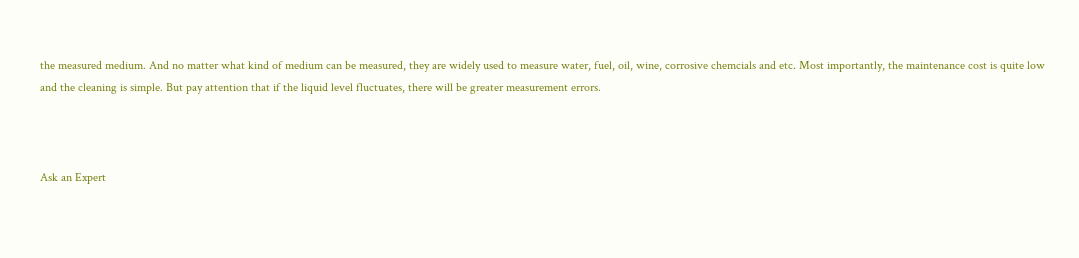the measured medium. And no matter what kind of medium can be measured, they are widely used to measure water, fuel, oil, wine, corrosive chemcials and etc. Most importantly, the maintenance cost is quite low and the cleaning is simple. But pay attention that if the liquid level fluctuates, there will be greater measurement errors.



Ask an Expert